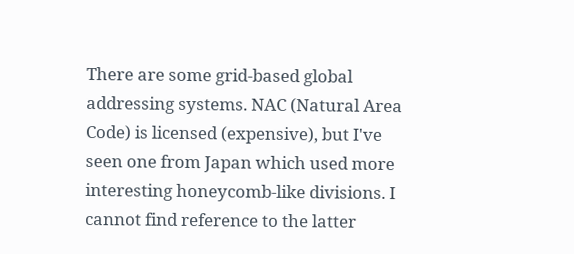There are some grid-based global addressing systems. NAC (Natural Area Code) is licensed (expensive), but I've seen one from Japan which used more interesting honeycomb-like divisions. I cannot find reference to the latter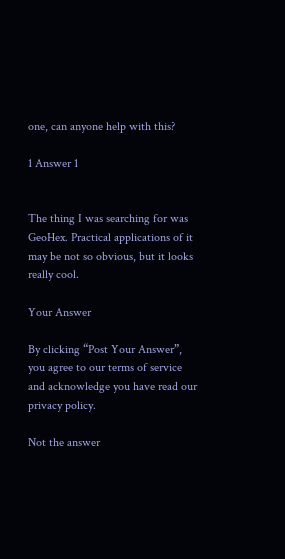one, can anyone help with this?

1 Answer 1


The thing I was searching for was GeoHex. Practical applications of it may be not so obvious, but it looks really cool.

Your Answer

By clicking “Post Your Answer”, you agree to our terms of service and acknowledge you have read our privacy policy.

Not the answer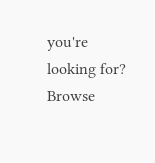you're looking for? Browse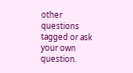other questions tagged or ask your own question.